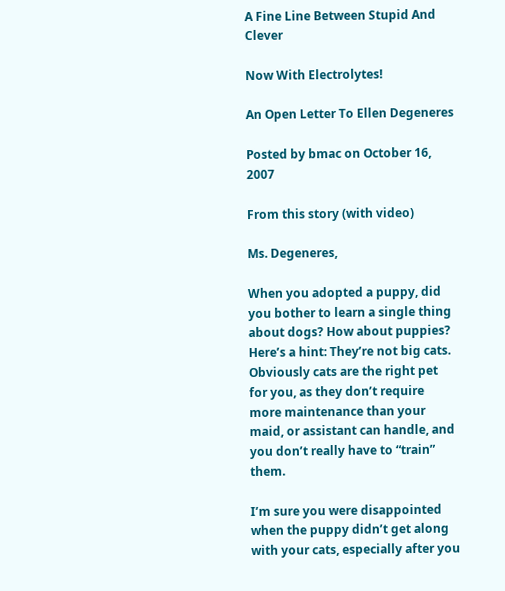A Fine Line Between Stupid And Clever

Now With Electrolytes!

An Open Letter To Ellen Degeneres

Posted by bmac on October 16, 2007

From this story (with video)

Ms. Degeneres,

When you adopted a puppy, did you bother to learn a single thing about dogs? How about puppies? Here’s a hint: They’re not big cats. Obviously cats are the right pet for you, as they don’t require more maintenance than your maid, or assistant can handle, and you don’t really have to “train” them.

I’m sure you were disappointed when the puppy didn’t get along with your cats, especially after you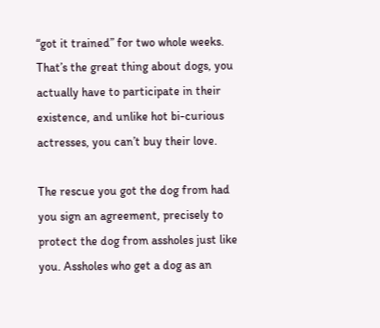“got it trained” for two whole weeks. That’s the great thing about dogs, you actually have to participate in their existence, and unlike hot bi-curious actresses, you can’t buy their love.

The rescue you got the dog from had you sign an agreement, precisely to protect the dog from assholes just like you. Assholes who get a dog as an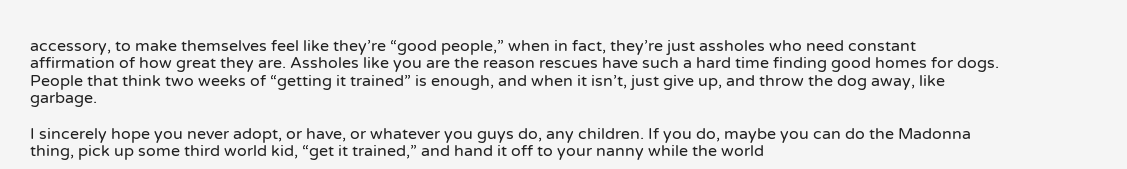accessory, to make themselves feel like they’re “good people,” when in fact, they’re just assholes who need constant affirmation of how great they are. Assholes like you are the reason rescues have such a hard time finding good homes for dogs. People that think two weeks of “getting it trained” is enough, and when it isn’t, just give up, and throw the dog away, like garbage.

I sincerely hope you never adopt, or have, or whatever you guys do, any children. If you do, maybe you can do the Madonna thing, pick up some third world kid, “get it trained,” and hand it off to your nanny while the world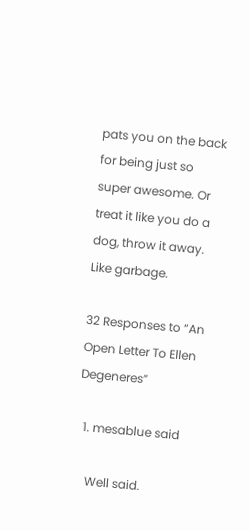pats you on the back for being just so super awesome. Or treat it like you do a dog, throw it away. Like garbage.

32 Responses to “An Open Letter To Ellen Degeneres”

  1. mesablue said

    Well said.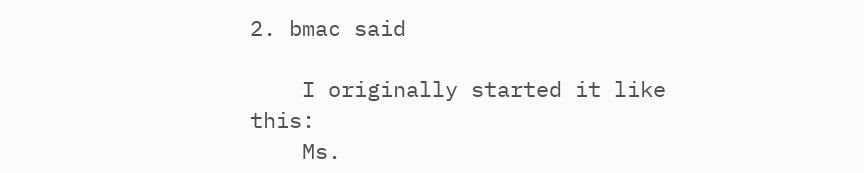2. bmac said

    I originally started it like this:
    Ms.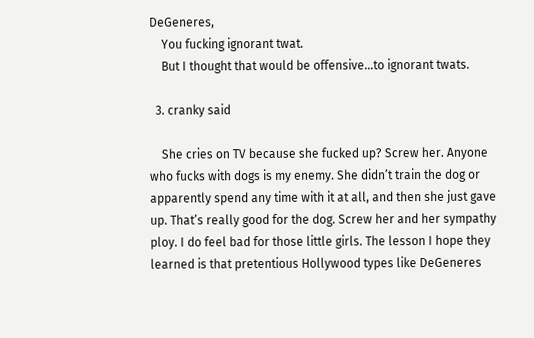DeGeneres,
    You fucking ignorant twat.
    But I thought that would be offensive…to ignorant twats.

  3. cranky said

    She cries on TV because she fucked up? Screw her. Anyone who fucks with dogs is my enemy. She didn’t train the dog or apparently spend any time with it at all, and then she just gave up. That’s really good for the dog. Screw her and her sympathy ploy. I do feel bad for those little girls. The lesson I hope they learned is that pretentious Hollywood types like DeGeneres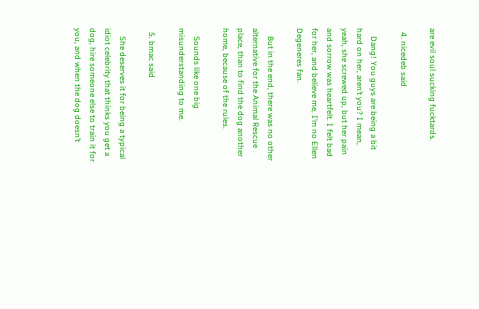are evil soul sucking fucktards.

  4. nicedeb said

    Dang! You guys are being a bit hard on her, aren’t you? I mean, yeah, she screwed up, but her pain and sorrow was heartfelt. I felt bad for her, and believe me, I’m no Ellen Degeneres fan.

    But in the end, there was no other alternative for the Animal Rescue place, than to find the dog another home, because of the rules.

    Sounds like one big misunderstanding to me.

  5. bmac said

    She deserves it for being a typical idiot celebrity that thinks you get a dog, hire someone else to train it for you, and when the dog doesn’t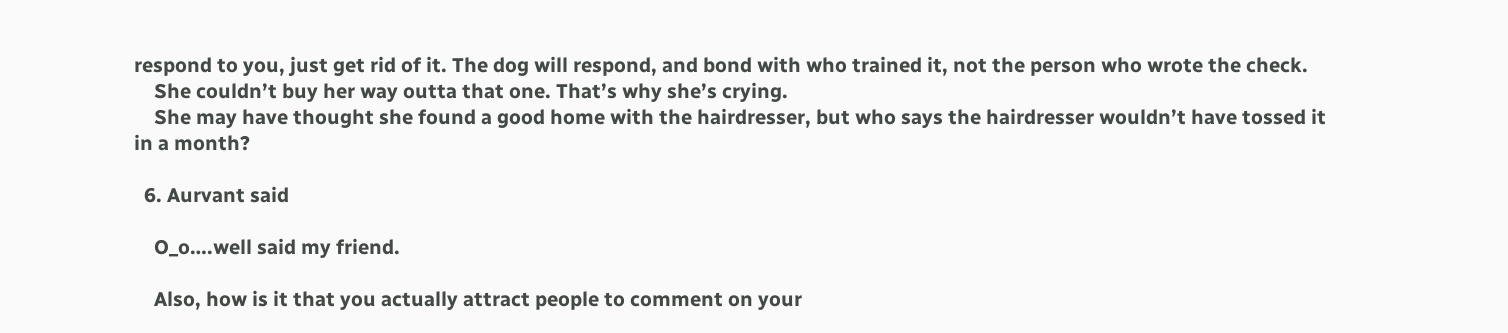respond to you, just get rid of it. The dog will respond, and bond with who trained it, not the person who wrote the check.
    She couldn’t buy her way outta that one. That’s why she’s crying.
    She may have thought she found a good home with the hairdresser, but who says the hairdresser wouldn’t have tossed it in a month?

  6. Aurvant said

    O_o….well said my friend.

    Also, how is it that you actually attract people to comment on your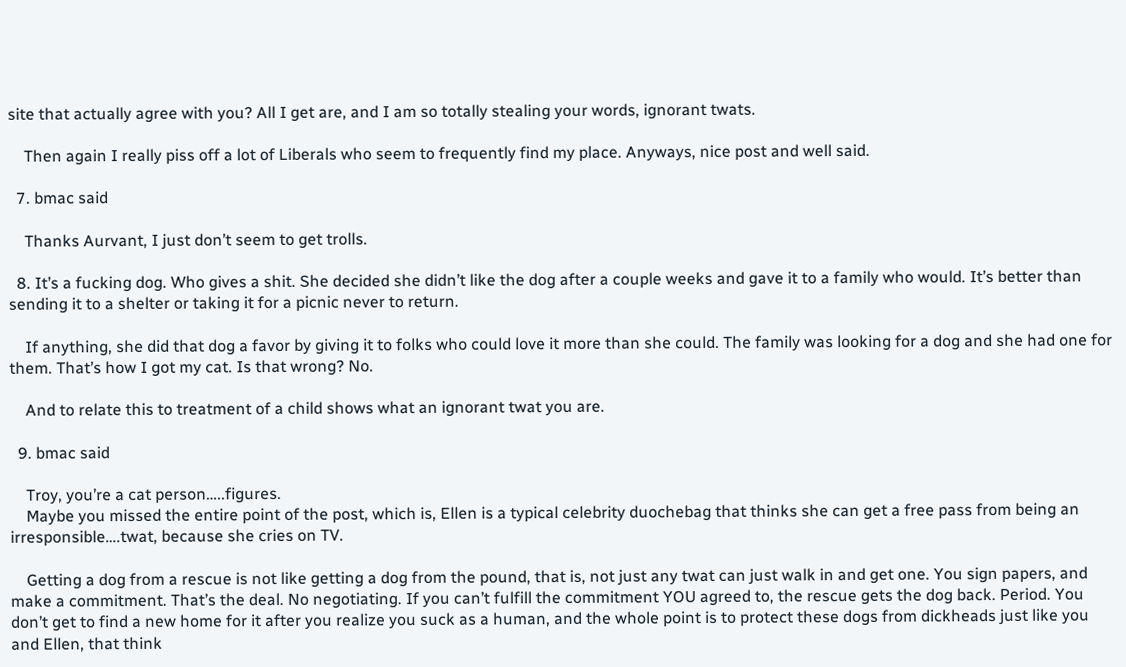site that actually agree with you? All I get are, and I am so totally stealing your words, ignorant twats.

    Then again I really piss off a lot of Liberals who seem to frequently find my place. Anyways, nice post and well said.

  7. bmac said

    Thanks Aurvant, I just don’t seem to get trolls.

  8. It’s a fucking dog. Who gives a shit. She decided she didn’t like the dog after a couple weeks and gave it to a family who would. It’s better than sending it to a shelter or taking it for a picnic never to return.

    If anything, she did that dog a favor by giving it to folks who could love it more than she could. The family was looking for a dog and she had one for them. That’s how I got my cat. Is that wrong? No.

    And to relate this to treatment of a child shows what an ignorant twat you are.

  9. bmac said

    Troy, you’re a cat person…..figures.
    Maybe you missed the entire point of the post, which is, Ellen is a typical celebrity duochebag that thinks she can get a free pass from being an irresponsible….twat, because she cries on TV.

    Getting a dog from a rescue is not like getting a dog from the pound, that is, not just any twat can just walk in and get one. You sign papers, and make a commitment. That’s the deal. No negotiating. If you can’t fulfill the commitment YOU agreed to, the rescue gets the dog back. Period. You don’t get to find a new home for it after you realize you suck as a human, and the whole point is to protect these dogs from dickheads just like you and Ellen, that think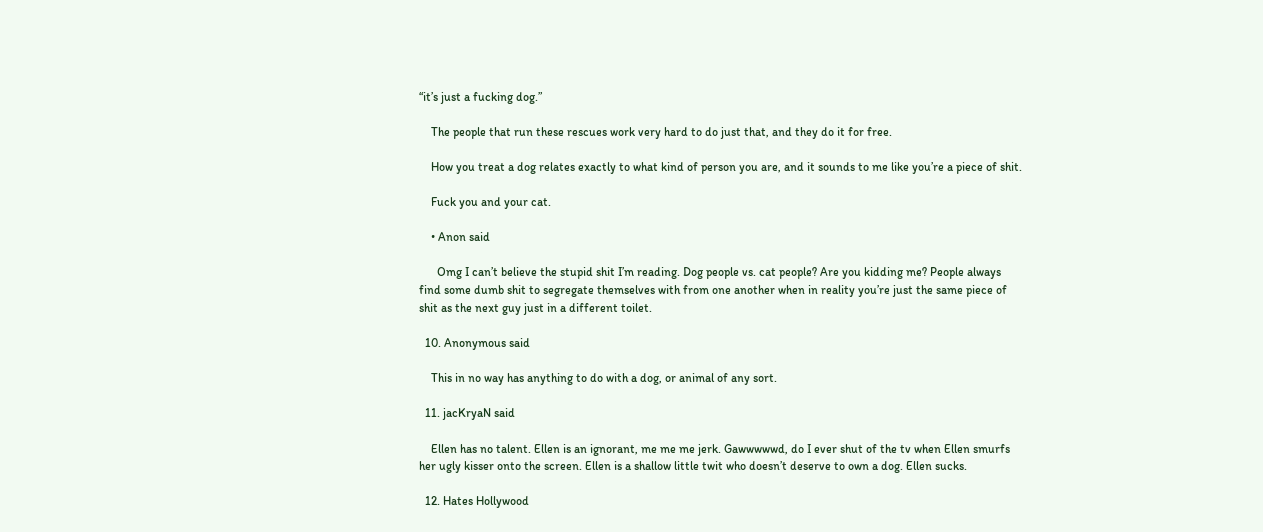“it’s just a fucking dog.”

    The people that run these rescues work very hard to do just that, and they do it for free.

    How you treat a dog relates exactly to what kind of person you are, and it sounds to me like you’re a piece of shit.

    Fuck you and your cat.

    • Anon said

      Omg I can’t believe the stupid shit I’m reading. Dog people vs. cat people? Are you kidding me? People always find some dumb shit to segregate themselves with from one another when in reality you’re just the same piece of shit as the next guy just in a different toilet.

  10. Anonymous said

    This in no way has anything to do with a dog, or animal of any sort.

  11. jacKryaN said

    Ellen has no talent. Ellen is an ignorant, me me me jerk. Gawwwwwd, do I ever shut of the tv when Ellen smurfs her ugly kisser onto the screen. Ellen is a shallow little twit who doesn’t deserve to own a dog. Ellen sucks.

  12. Hates Hollywood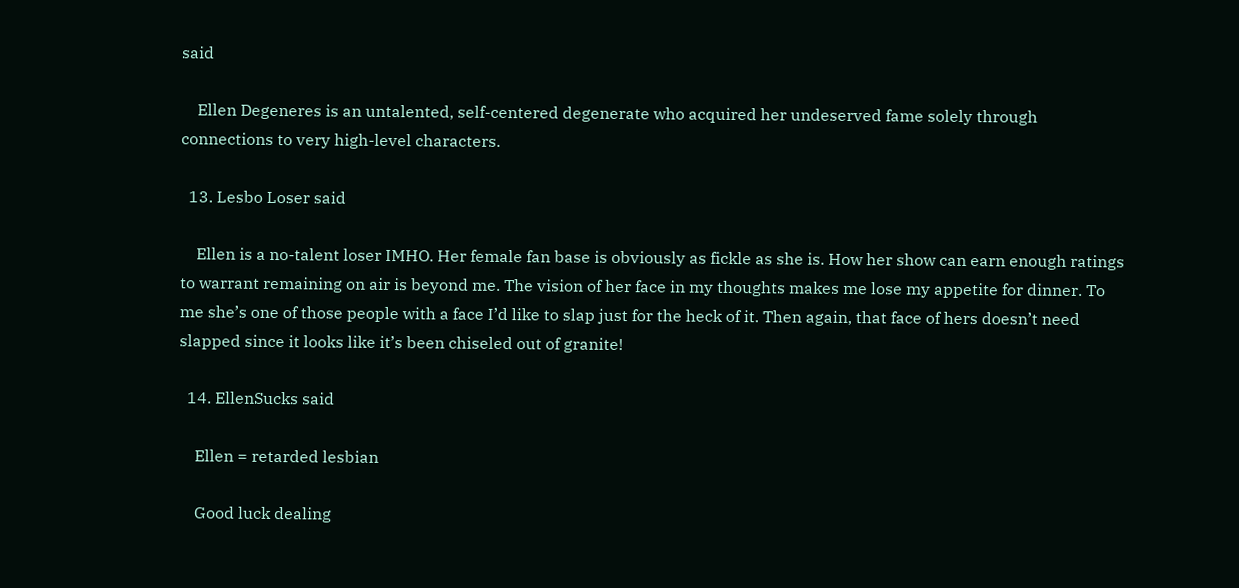said

    Ellen Degeneres is an untalented, self-centered degenerate who acquired her undeserved fame solely through connections to very high-level characters.

  13. Lesbo Loser said

    Ellen is a no-talent loser IMHO. Her female fan base is obviously as fickle as she is. How her show can earn enough ratings to warrant remaining on air is beyond me. The vision of her face in my thoughts makes me lose my appetite for dinner. To me she’s one of those people with a face I’d like to slap just for the heck of it. Then again, that face of hers doesn’t need slapped since it looks like it’s been chiseled out of granite!

  14. EllenSucks said

    Ellen = retarded lesbian

    Good luck dealing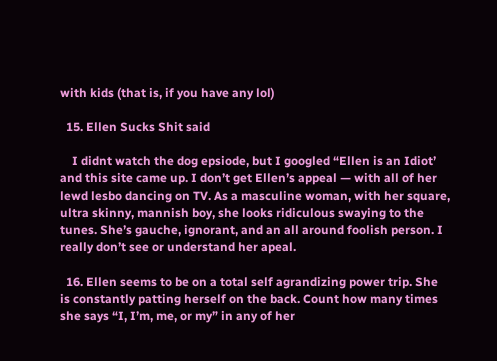with kids (that is, if you have any lol)

  15. Ellen Sucks Shit said

    I didnt watch the dog epsiode, but I googled “Ellen is an Idiot’ and this site came up. I don’t get Ellen’s appeal — with all of her lewd lesbo dancing on TV. As a masculine woman, with her square, ultra skinny, mannish boy, she looks ridiculous swaying to the tunes. She’s gauche, ignorant, and an all around foolish person. I really don’t see or understand her apeal.

  16. Ellen seems to be on a total self agrandizing power trip. She is constantly patting herself on the back. Count how many times she says “I, I’m, me, or my” in any of her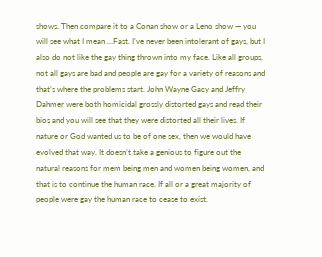shows. Then compare it to a Conan show or a Leno show — you will see what I mean …Fast. I’ve never been intolerant of gays, but I also do not like the gay thing thrown into my face. Like all groups, not all gays are bad and people are gay for a variety of reasons and that’s where the problems start. John Wayne Gacy and Jeffry Dahmer were both homicidal grossly distorted gays and read their bios and you will see that they were distorted all their lives. If nature or God wanted us to be of one sex, then we would have evolved that way. It doesn’t take a genious to figure out the natural reasons for mem being men and women being women, and that is to continue the human race. If all or a great majority of people were gay the human race to cease to exist.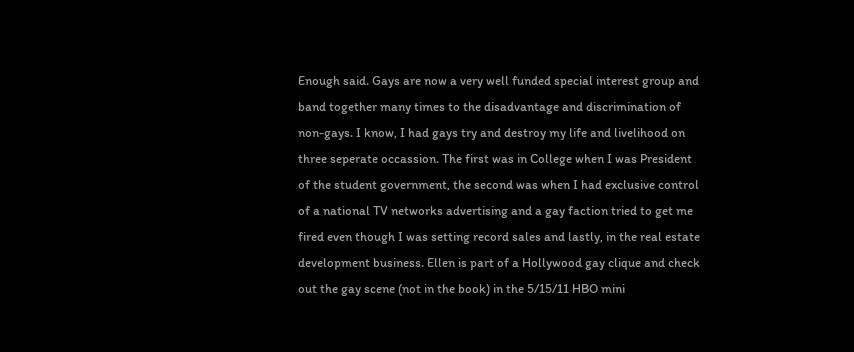Enough said. Gays are now a very well funded special interest group and band together many times to the disadvantage and discrimination of non-gays. I know, I had gays try and destroy my life and livelihood on three seperate occassion. The first was in College when I was President of the student government, the second was when I had exclusive control of a national TV networks advertising and a gay faction tried to get me fired even though I was setting record sales and lastly, in the real estate development business. Ellen is part of a Hollywood gay clique and check out the gay scene (not in the book) in the 5/15/11 HBO mini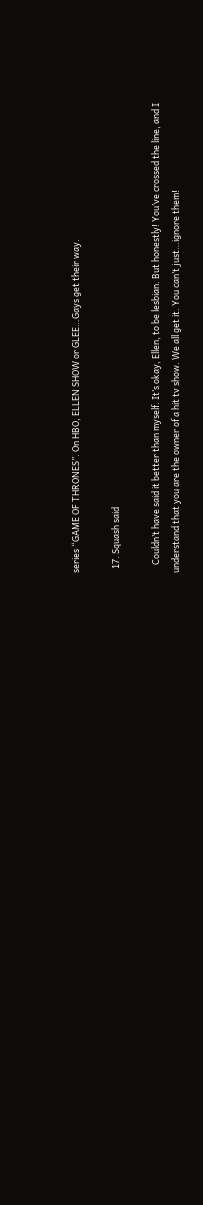series “GAME OF THRONES”. On HBO, ELLEN SHOW or GLEE…Gays get their way.

  17. Squash said

    Couldn’t have said it better than myself. It’s okay, Ellen, to be lesbian. But honestly! You’ve crossed the line, and I understand that you are the owner of a hit tv show. We all get it. You can’t just…ignore them!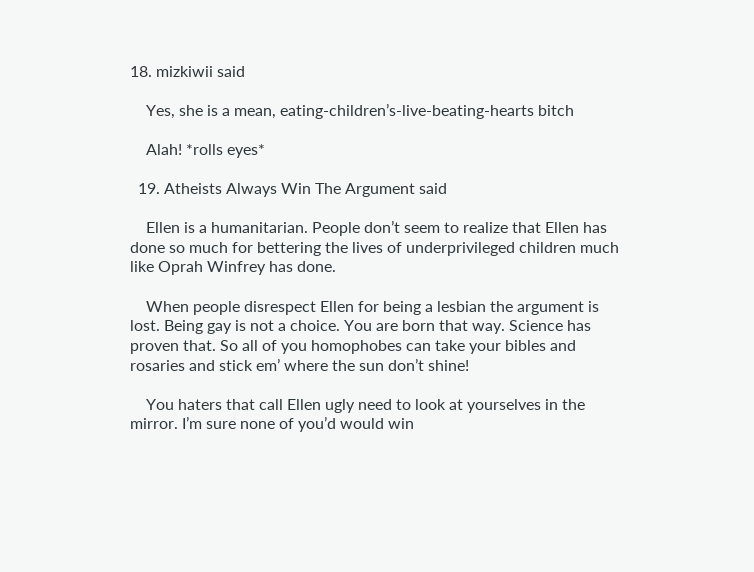18. mizkiwii said

    Yes, she is a mean, eating-children’s-live-beating-hearts bitch

    Alah! *rolls eyes*

  19. Atheists Always Win The Argument said

    Ellen is a humanitarian. People don’t seem to realize that Ellen has done so much for bettering the lives of underprivileged children much like Oprah Winfrey has done.

    When people disrespect Ellen for being a lesbian the argument is lost. Being gay is not a choice. You are born that way. Science has proven that. So all of you homophobes can take your bibles and rosaries and stick em’ where the sun don’t shine!

    You haters that call Ellen ugly need to look at yourselves in the mirror. I’m sure none of you’d would win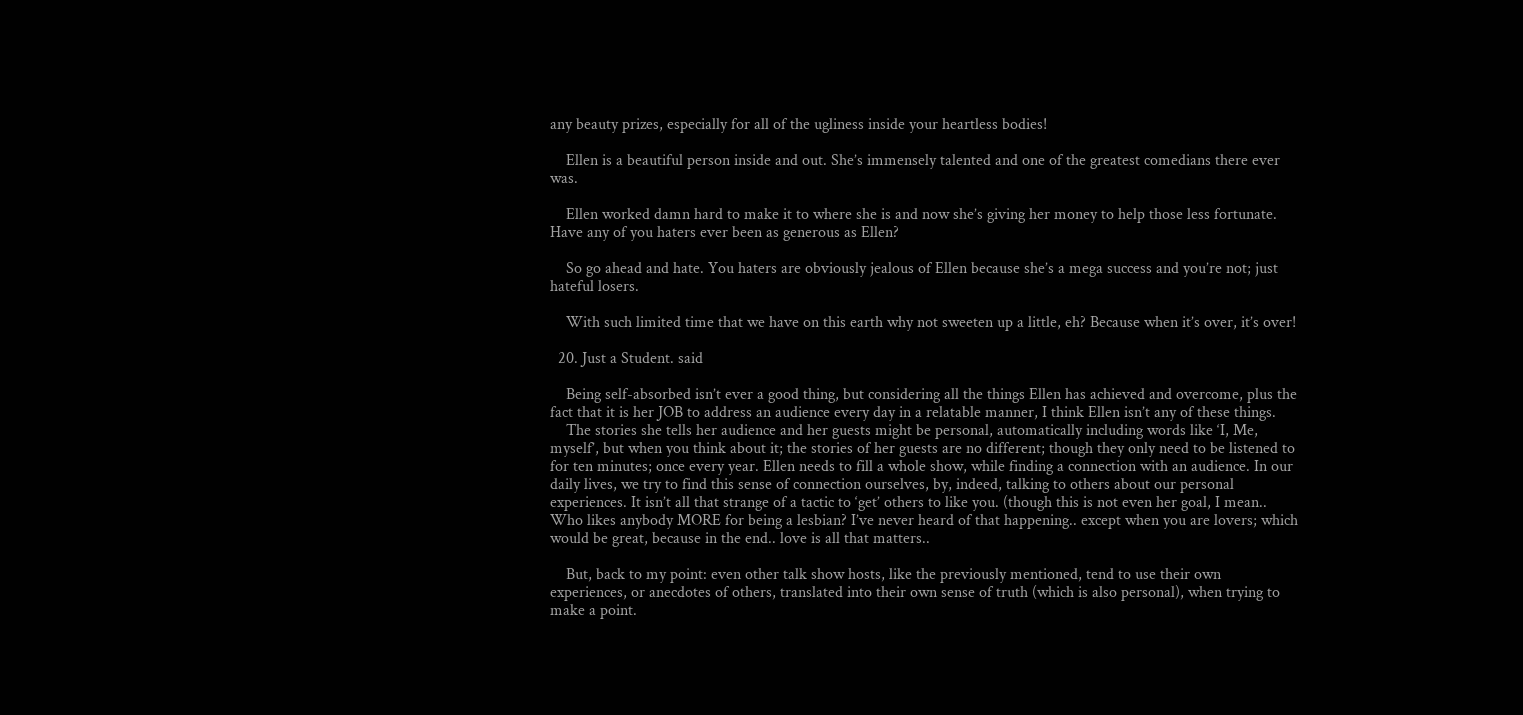any beauty prizes, especially for all of the ugliness inside your heartless bodies!

    Ellen is a beautiful person inside and out. She’s immensely talented and one of the greatest comedians there ever was.

    Ellen worked damn hard to make it to where she is and now she’s giving her money to help those less fortunate. Have any of you haters ever been as generous as Ellen?

    So go ahead and hate. You haters are obviously jealous of Ellen because she’s a mega success and you’re not; just hateful losers.

    With such limited time that we have on this earth why not sweeten up a little, eh? Because when it’s over, it’s over!

  20. Just a Student. said

    Being self-absorbed isn’t ever a good thing, but considering all the things Ellen has achieved and overcome, plus the fact that it is her JOB to address an audience every day in a relatable manner, I think Ellen isn’t any of these things.
    The stories she tells her audience and her guests might be personal, automatically including words like ‘I, Me, myself’, but when you think about it; the stories of her guests are no different; though they only need to be listened to for ten minutes; once every year. Ellen needs to fill a whole show, while finding a connection with an audience. In our daily lives, we try to find this sense of connection ourselves, by, indeed, talking to others about our personal experiences. It isn’t all that strange of a tactic to ‘get’ others to like you. (though this is not even her goal, I mean.. Who likes anybody MORE for being a lesbian? I’ve never heard of that happening.. except when you are lovers; which would be great, because in the end.. love is all that matters..

    But, back to my point: even other talk show hosts, like the previously mentioned, tend to use their own experiences, or anecdotes of others, translated into their own sense of truth (which is also personal), when trying to make a point.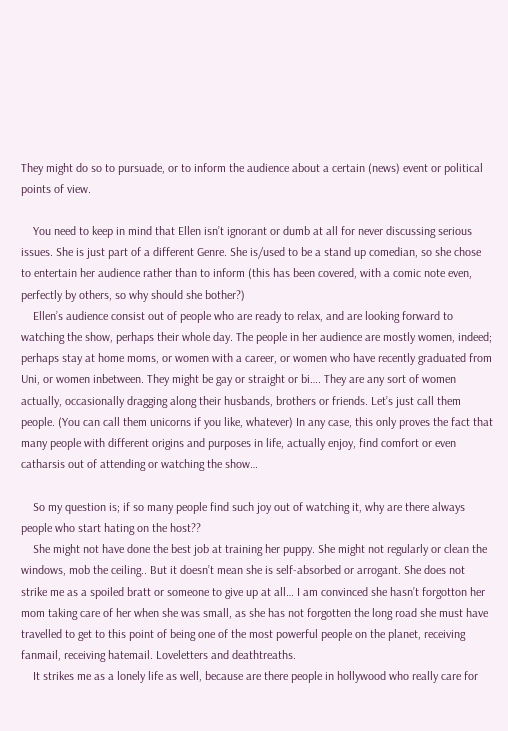They might do so to pursuade, or to inform the audience about a certain (news) event or political points of view.

    You need to keep in mind that Ellen isn’t ignorant or dumb at all for never discussing serious issues. She is just part of a different Genre. She is/used to be a stand up comedian, so she chose to entertain her audience rather than to inform (this has been covered, with a comic note even, perfectly by others, so why should she bother?)
    Ellen’s audience consist out of people who are ready to relax, and are looking forward to watching the show, perhaps their whole day. The people in her audience are mostly women, indeed; perhaps stay at home moms, or women with a career, or women who have recently graduated from Uni, or women inbetween. They might be gay or straight or bi…. They are any sort of women actually, occasionally dragging along their husbands, brothers or friends. Let’s just call them people. (You can call them unicorns if you like, whatever) In any case, this only proves the fact that many people with different origins and purposes in life, actually enjoy, find comfort or even catharsis out of attending or watching the show…

    So my question is; if so many people find such joy out of watching it, why are there always people who start hating on the host??
    She might not have done the best job at training her puppy. She might not regularly or clean the windows, mob the ceiling.. But it doesn’t mean she is self-absorbed or arrogant. She does not strike me as a spoiled bratt or someone to give up at all… I am convinced she hasn’t forgotton her mom taking care of her when she was small, as she has not forgotten the long road she must have travelled to get to this point of being one of the most powerful people on the planet, receiving fanmail, receiving hatemail. Loveletters and deathtreaths.
    It strikes me as a lonely life as well, because are there people in hollywood who really care for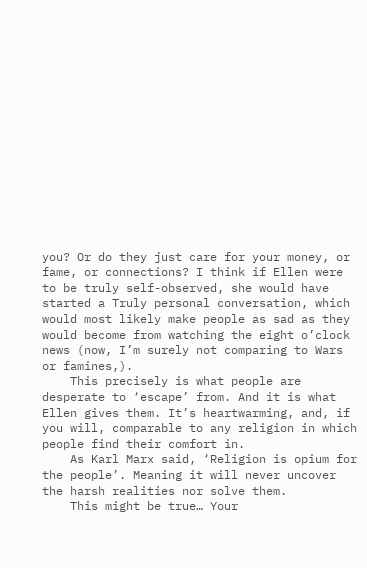you? Or do they just care for your money, or fame, or connections? I think if Ellen were to be truly self-observed, she would have started a Truly personal conversation, which would most likely make people as sad as they would become from watching the eight o’clock news (now, I’m surely not comparing to Wars or famines,).
    This precisely is what people are desperate to ‘escape’ from. And it is what Ellen gives them. It’s heartwarming, and, if you will, comparable to any religion in which people find their comfort in.
    As Karl Marx said, ‘Religion is opium for the people’. Meaning it will never uncover the harsh realities nor solve them.
    This might be true… Your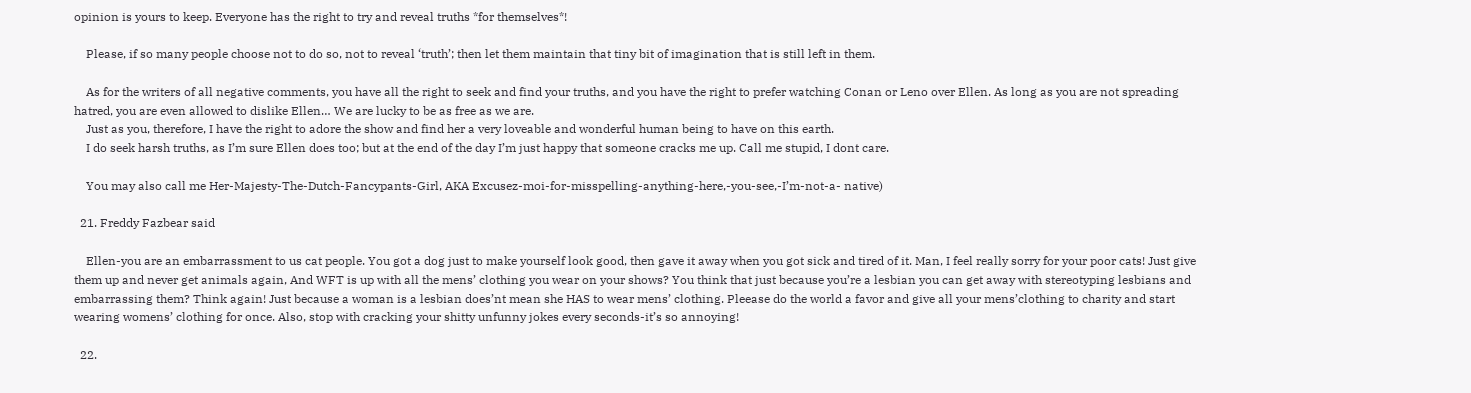opinion is yours to keep. Everyone has the right to try and reveal truths *for themselves*!

    Please, if so many people choose not to do so, not to reveal ‘truth’; then let them maintain that tiny bit of imagination that is still left in them.

    As for the writers of all negative comments, you have all the right to seek and find your truths, and you have the right to prefer watching Conan or Leno over Ellen. As long as you are not spreading hatred, you are even allowed to dislike Ellen… We are lucky to be as free as we are.
    Just as you, therefore, I have the right to adore the show and find her a very loveable and wonderful human being to have on this earth.
    I do seek harsh truths, as I’m sure Ellen does too; but at the end of the day I’m just happy that someone cracks me up. Call me stupid, I dont care.

    You may also call me Her-Majesty-The-Dutch-Fancypants-Girl, AKA Excusez-moi-for-misspelling-anything-here,-you-see,-I’m-not-a- native)

  21. Freddy Fazbear said

    Ellen-you are an embarrassment to us cat people. You got a dog just to make yourself look good, then gave it away when you got sick and tired of it. Man, I feel really sorry for your poor cats! Just give them up and never get animals again, And WFT is up with all the mens’ clothing you wear on your shows? You think that just because you’re a lesbian you can get away with stereotyping lesbians and embarrassing them? Think again! Just because a woman is a lesbian does’nt mean she HAS to wear mens’ clothing. Pleease do the world a favor and give all your mens’clothing to charity and start wearing womens’ clothing for once. Also, stop with cracking your shitty unfunny jokes every seconds-it’s so annoying!

  22.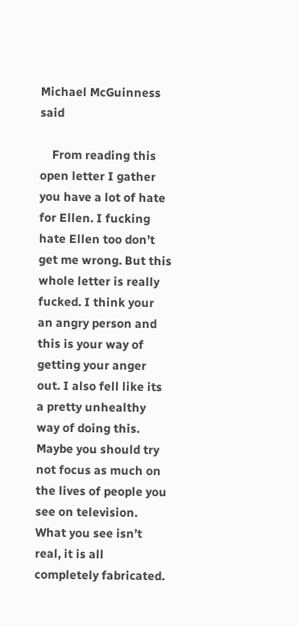Michael McGuinness said

    From reading this open letter I gather you have a lot of hate for Ellen. I fucking hate Ellen too don’t get me wrong. But this whole letter is really fucked. I think your an angry person and this is your way of getting your anger out. I also fell like its a pretty unhealthy way of doing this. Maybe you should try not focus as much on the lives of people you see on television. What you see isn’t real, it is all completely fabricated.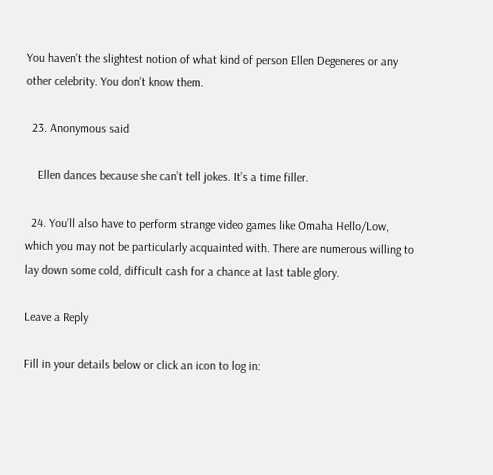You haven’t the slightest notion of what kind of person Ellen Degeneres or any other celebrity. You don’t know them.

  23. Anonymous said

    Ellen dances because she can’t tell jokes. It’s a time filler.

  24. You’ll also have to perform strange video games like Omaha Hello/Low, which you may not be particularly acquainted with. There are numerous willing to lay down some cold, difficult cash for a chance at last table glory.

Leave a Reply

Fill in your details below or click an icon to log in: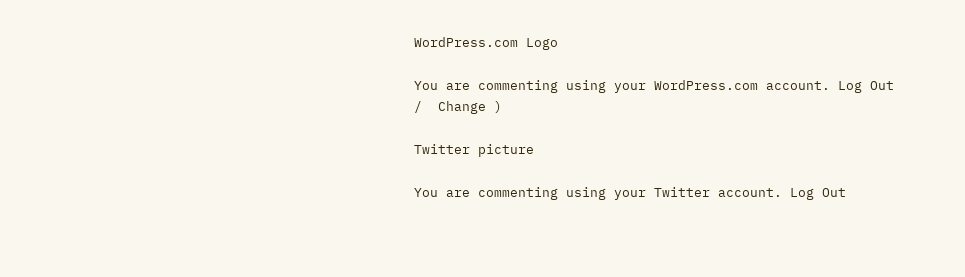WordPress.com Logo

You are commenting using your WordPress.com account. Log Out /  Change )

Twitter picture

You are commenting using your Twitter account. Log Out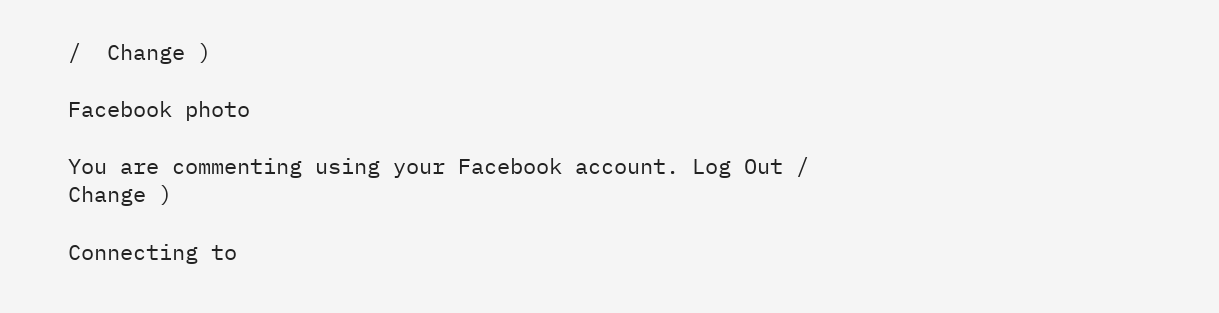/  Change )

Facebook photo

You are commenting using your Facebook account. Log Out /  Change )

Connecting to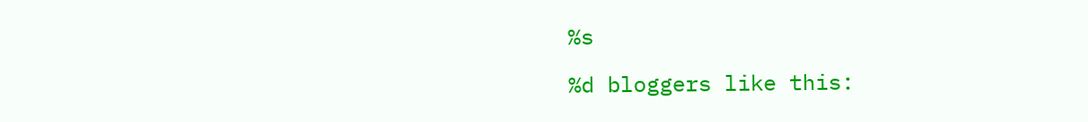%s

%d bloggers like this: